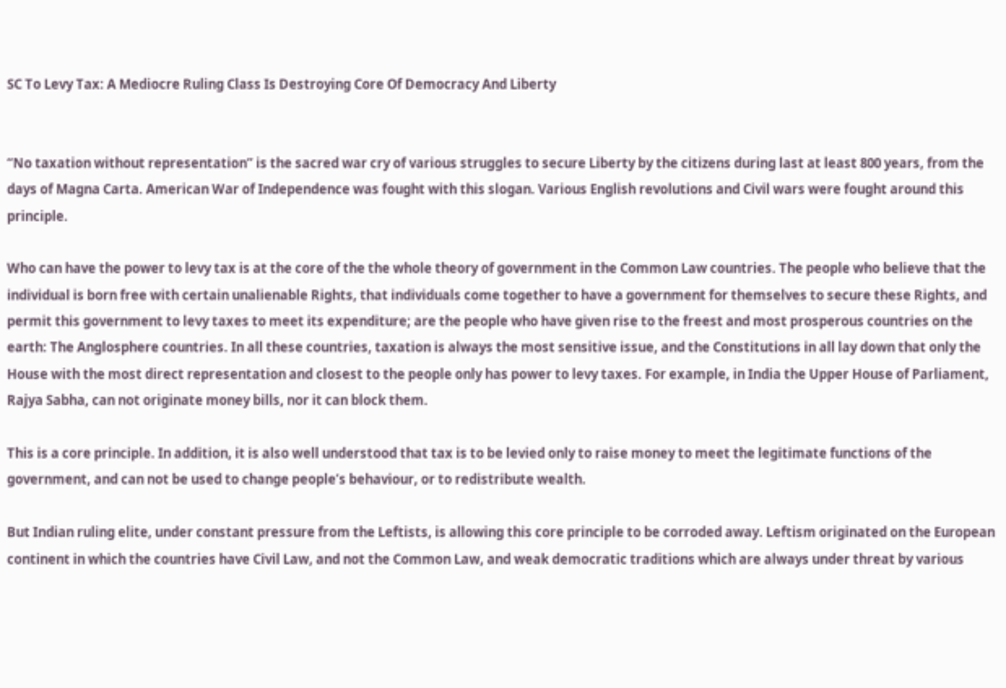SC To Levy Tax: A Mediocre Ruling Class Is Destroying Core Of Democracy And Liberty


“No taxation without representation” is the sacred war cry of various struggles to secure Liberty by the citizens during last at least 800 years, from the days of Magna Carta. American War of Independence was fought with this slogan. Various English revolutions and Civil wars were fought around this principle.

Who can have the power to levy tax is at the core of the the whole theory of government in the Common Law countries. The people who believe that the individual is born free with certain unalienable Rights, that individuals come together to have a government for themselves to secure these Rights, and permit this government to levy taxes to meet its expenditure; are the people who have given rise to the freest and most prosperous countries on the earth: The Anglosphere countries. In all these countries, taxation is always the most sensitive issue, and the Constitutions in all lay down that only the House with the most direct representation and closest to the people only has power to levy taxes. For example, in India the Upper House of Parliament, Rajya Sabha, can not originate money bills, nor it can block them.

This is a core principle. In addition, it is also well understood that tax is to be levied only to raise money to meet the legitimate functions of the government, and can not be used to change people’s behaviour, or to redistribute wealth.

But Indian ruling elite, under constant pressure from the Leftists, is allowing this core principle to be corroded away. Leftism originated on the European continent in which the countries have Civil Law, and not the Common Law, and weak democratic traditions which are always under threat by various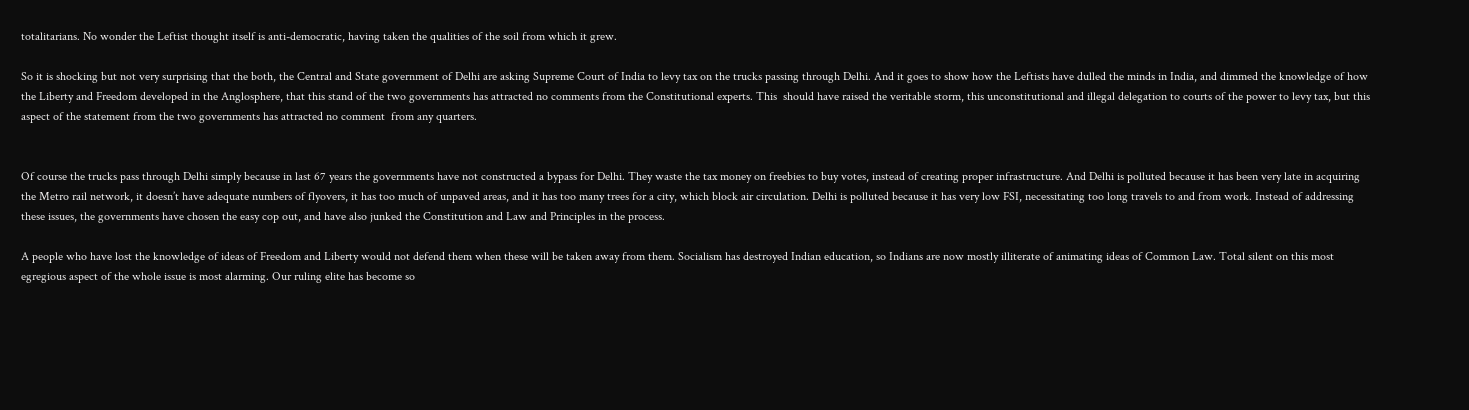totalitarians. No wonder the Leftist thought itself is anti-democratic, having taken the qualities of the soil from which it grew.

So it is shocking but not very surprising that the both, the Central and State government of Delhi are asking Supreme Court of India to levy tax on the trucks passing through Delhi. And it goes to show how the Leftists have dulled the minds in India, and dimmed the knowledge of how the Liberty and Freedom developed in the Anglosphere, that this stand of the two governments has attracted no comments from the Constitutional experts. This  should have raised the veritable storm, this unconstitutional and illegal delegation to courts of the power to levy tax, but this aspect of the statement from the two governments has attracted no comment  from any quarters.


Of course the trucks pass through Delhi simply because in last 67 years the governments have not constructed a bypass for Delhi. They waste the tax money on freebies to buy votes, instead of creating proper infrastructure. And Delhi is polluted because it has been very late in acquiring the Metro rail network, it doesn’t have adequate numbers of flyovers, it has too much of unpaved areas, and it has too many trees for a city, which block air circulation. Delhi is polluted because it has very low FSI, necessitating too long travels to and from work. Instead of addressing these issues, the governments have chosen the easy cop out, and have also junked the Constitution and Law and Principles in the process.

A people who have lost the knowledge of ideas of Freedom and Liberty would not defend them when these will be taken away from them. Socialism has destroyed Indian education, so Indians are now mostly illiterate of animating ideas of Common Law. Total silent on this most egregious aspect of the whole issue is most alarming. Our ruling elite has become so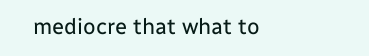mediocre that what to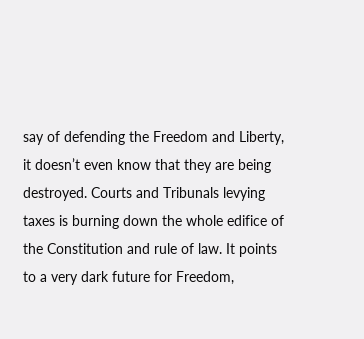say of defending the Freedom and Liberty, it doesn’t even know that they are being destroyed. Courts and Tribunals levying taxes is burning down the whole edifice of the Constitution and rule of law. It points to a very dark future for Freedom,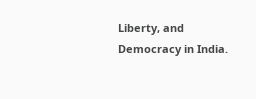Liberty, and Democracy in India.